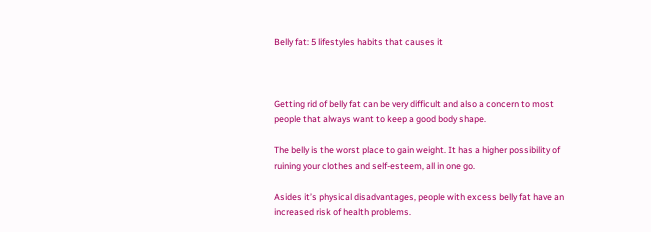Belly fat: 5 lifestyles habits that causes it



Getting rid of belly fat can be very difficult and also a concern to most people that always want to keep a good body shape.

The belly is the worst place to gain weight. It has a higher possibility of ruining your clothes and self-esteem, all in one go.

Asides it’s physical disadvantages, people with excess belly fat have an increased risk of health problems.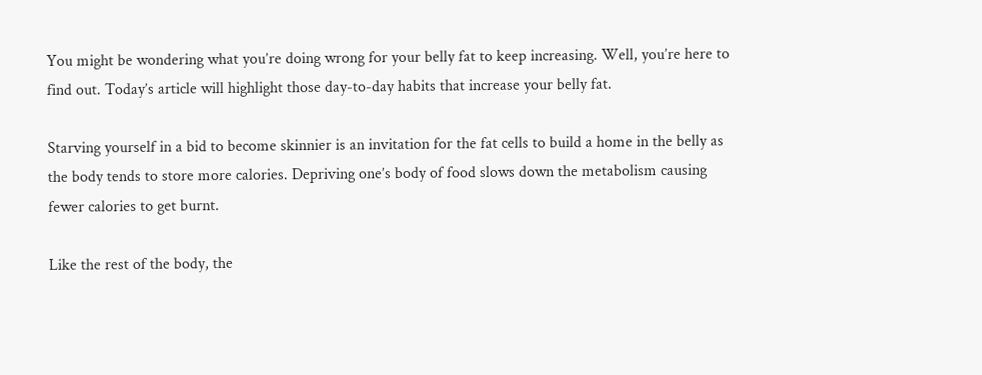You might be wondering what you’re doing wrong for your belly fat to keep increasing. Well, you’re here to find out. Today’s article will highlight those day-to-day habits that increase your belly fat.

Starving yourself in a bid to become skinnier is an invitation for the fat cells to build a home in the belly as the body tends to store more calories. Depriving one’s body of food slows down the metabolism causing fewer calories to get burnt.

Like the rest of the body, the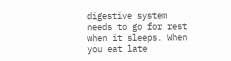digestive system needs to go for rest when it sleeps. When you eat late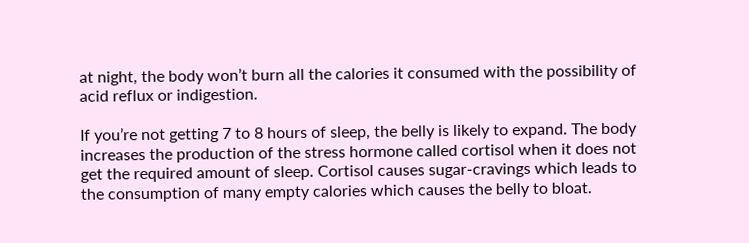at night, the body won’t burn all the calories it consumed with the possibility of acid reflux or indigestion.

If you’re not getting 7 to 8 hours of sleep, the belly is likely to expand. The body increases the production of the stress hormone called cortisol when it does not get the required amount of sleep. Cortisol causes sugar-cravings which leads to the consumption of many empty calories which causes the belly to bloat.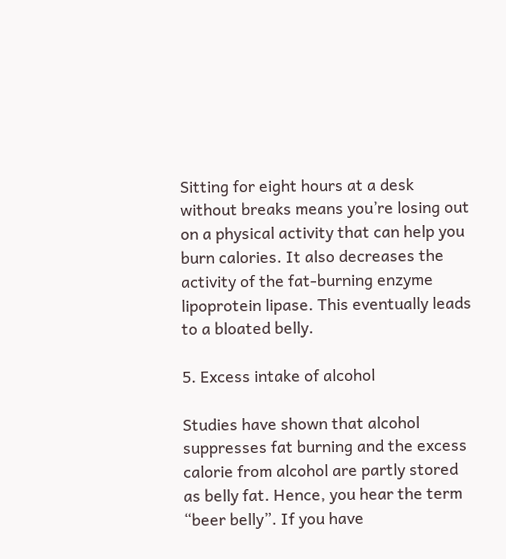Sitting for eight hours at a desk without breaks means you’re losing out on a physical activity that can help you burn calories. It also decreases the activity of the fat-burning enzyme lipoprotein lipase. This eventually leads to a bloated belly.

5. Excess intake of alcohol

Studies have shown that alcohol suppresses fat burning and the excess calorie from alcohol are partly stored as belly fat. Hence, you hear the term “beer belly”. If you have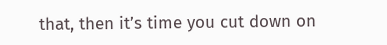that, then it’s time you cut down on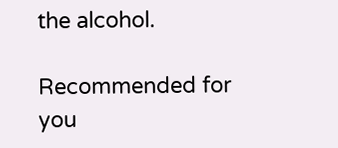the alcohol.

Recommended for you